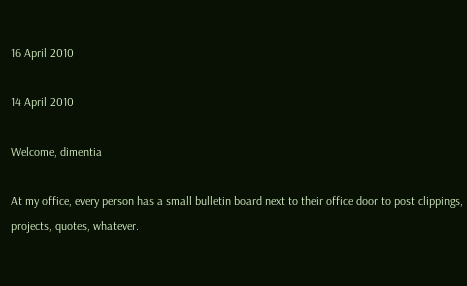16 April 2010

14 April 2010

Welcome, dimentia

At my office, every person has a small bulletin board next to their office door to post clippings, projects, quotes, whatever.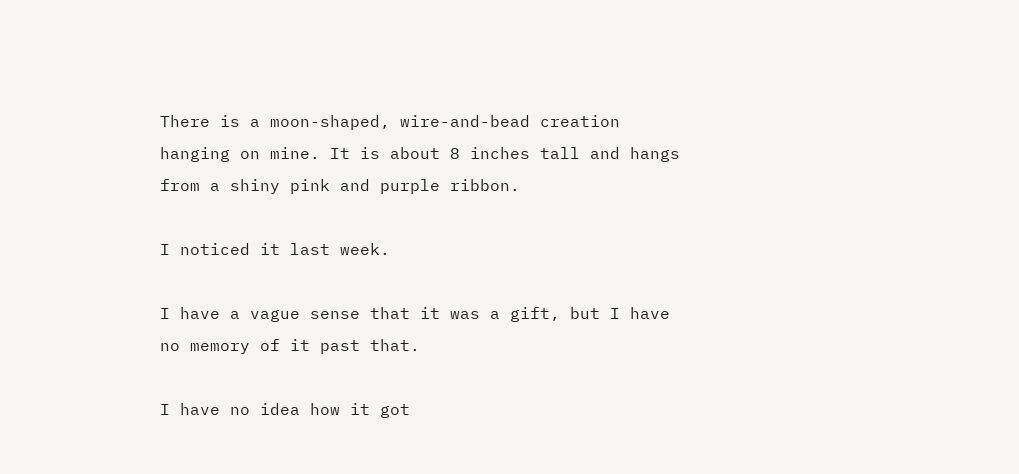There is a moon-shaped, wire-and-bead creation hanging on mine. It is about 8 inches tall and hangs from a shiny pink and purple ribbon.

I noticed it last week.

I have a vague sense that it was a gift, but I have no memory of it past that.

I have no idea how it got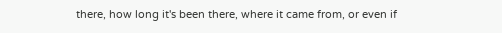there, how long it's been there, where it came from, or even if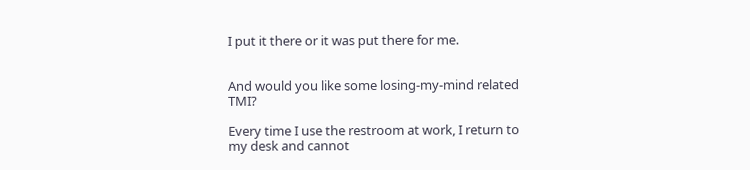I put it there or it was put there for me.


And would you like some losing-my-mind related TMI?

Every time I use the restroom at work, I return to my desk and cannot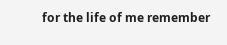for the life of me remember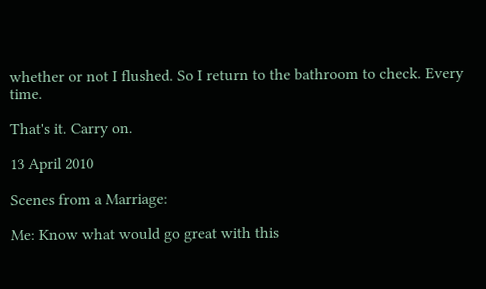whether or not I flushed. So I return to the bathroom to check. Every time.

That's it. Carry on.

13 April 2010

Scenes from a Marriage:

Me: Know what would go great with this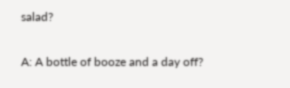salad?

A: A bottle of booze and a day off?